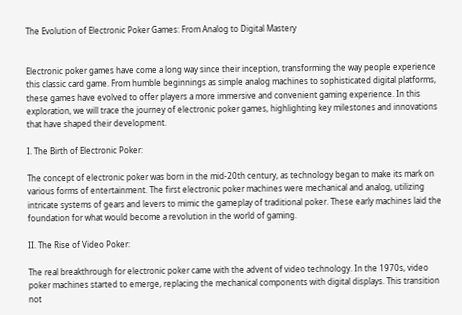The Evolution of Electronic Poker Games: From Analog to Digital Mastery


Electronic poker games have come a long way since their inception, transforming the way people experience this classic card game. From humble beginnings as simple analog machines to sophisticated digital platforms, these games have evolved to offer players a more immersive and convenient gaming experience. In this exploration, we will trace the journey of electronic poker games, highlighting key milestones and innovations that have shaped their development.

I. The Birth of Electronic Poker:

The concept of electronic poker was born in the mid-20th century, as technology began to make its mark on various forms of entertainment. The first electronic poker machines were mechanical and analog, utilizing intricate systems of gears and levers to mimic the gameplay of traditional poker. These early machines laid the foundation for what would become a revolution in the world of gaming.

II. The Rise of Video Poker:

The real breakthrough for electronic poker came with the advent of video technology. In the 1970s, video poker machines started to emerge, replacing the mechanical components with digital displays. This transition not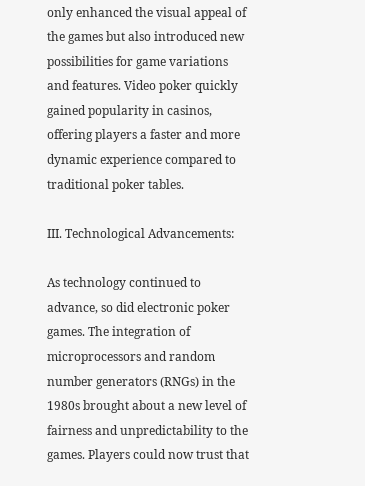only enhanced the visual appeal of the games but also introduced new possibilities for game variations and features. Video poker quickly gained popularity in casinos, offering players a faster and more dynamic experience compared to traditional poker tables.

III. Technological Advancements:

As technology continued to advance, so did electronic poker games. The integration of microprocessors and random number generators (RNGs) in the 1980s brought about a new level of fairness and unpredictability to the games. Players could now trust that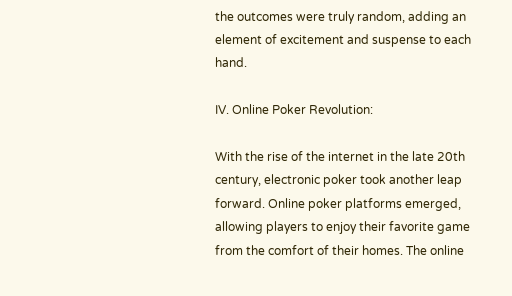the outcomes were truly random, adding an element of excitement and suspense to each hand.

IV. Online Poker Revolution:

With the rise of the internet in the late 20th century, electronic poker took another leap forward. Online poker platforms emerged, allowing players to enjoy their favorite game from the comfort of their homes. The online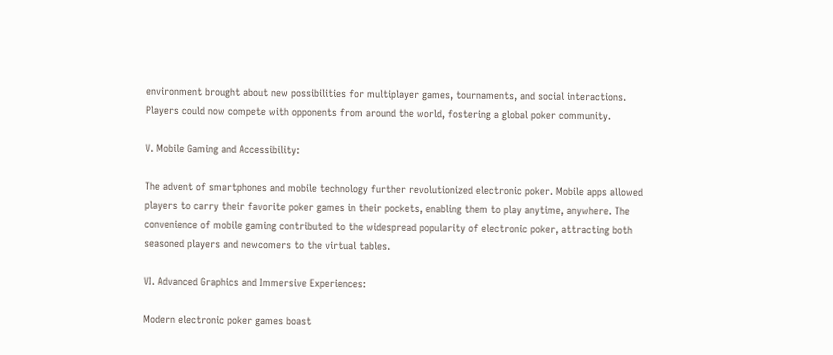environment brought about new possibilities for multiplayer games, tournaments, and social interactions. Players could now compete with opponents from around the world, fostering a global poker community.

V. Mobile Gaming and Accessibility:

The advent of smartphones and mobile technology further revolutionized electronic poker. Mobile apps allowed players to carry their favorite poker games in their pockets, enabling them to play anytime, anywhere. The convenience of mobile gaming contributed to the widespread popularity of electronic poker, attracting both seasoned players and newcomers to the virtual tables.

VI. Advanced Graphics and Immersive Experiences:

Modern electronic poker games boast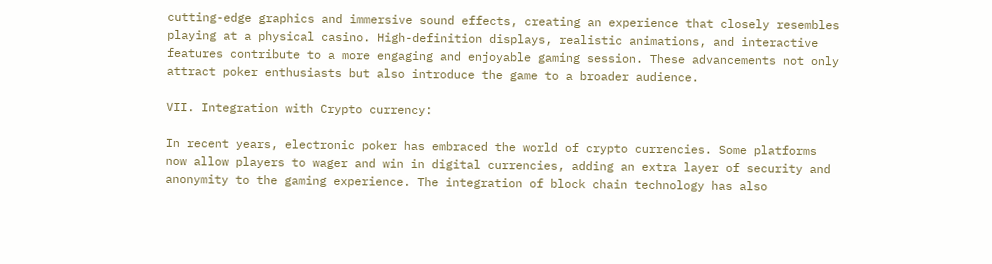cutting-edge graphics and immersive sound effects, creating an experience that closely resembles playing at a physical casino. High-definition displays, realistic animations, and interactive features contribute to a more engaging and enjoyable gaming session. These advancements not only attract poker enthusiasts but also introduce the game to a broader audience.

VII. Integration with Crypto currency:

In recent years, electronic poker has embraced the world of crypto currencies. Some platforms now allow players to wager and win in digital currencies, adding an extra layer of security and anonymity to the gaming experience. The integration of block chain technology has also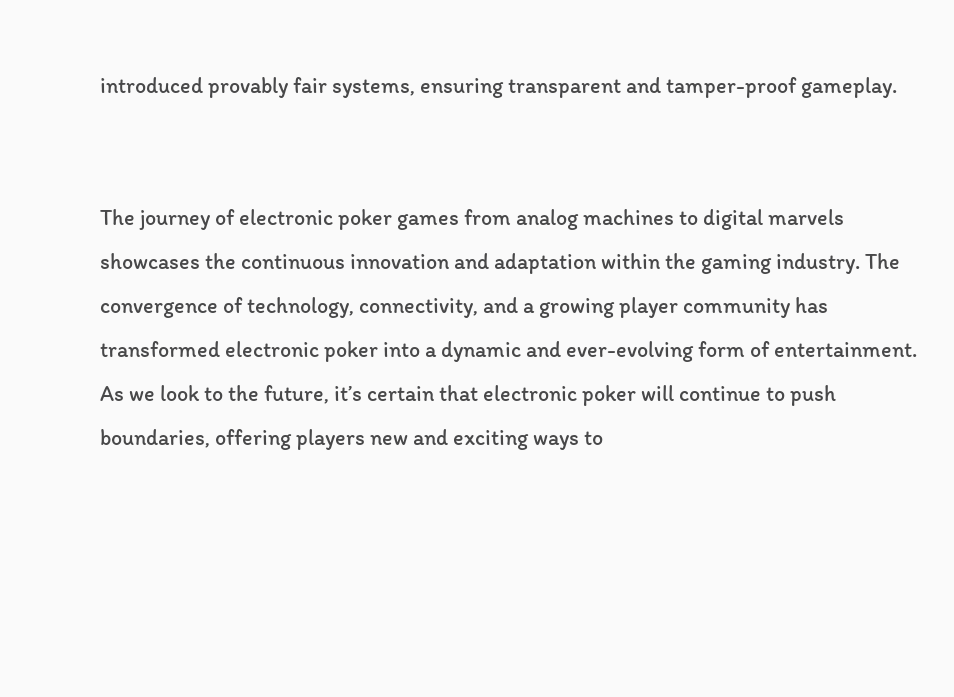introduced provably fair systems, ensuring transparent and tamper-proof gameplay.


The journey of electronic poker games from analog machines to digital marvels showcases the continuous innovation and adaptation within the gaming industry. The convergence of technology, connectivity, and a growing player community has transformed electronic poker into a dynamic and ever-evolving form of entertainment. As we look to the future, it’s certain that electronic poker will continue to push boundaries, offering players new and exciting ways to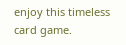enjoy this timeless card game.